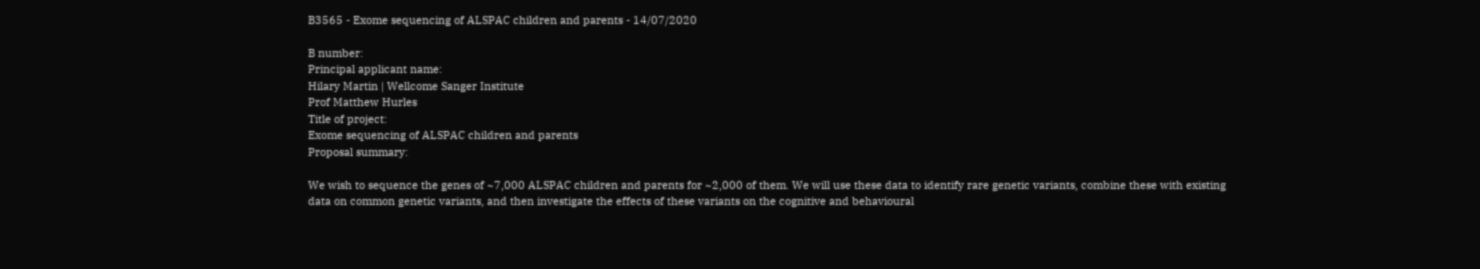B3565 - Exome sequencing of ALSPAC children and parents - 14/07/2020

B number:
Principal applicant name:
Hilary Martin | Wellcome Sanger Institute
Prof Matthew Hurles
Title of project:
Exome sequencing of ALSPAC children and parents
Proposal summary:

We wish to sequence the genes of ~7,000 ALSPAC children and parents for ~2,000 of them. We will use these data to identify rare genetic variants, combine these with existing data on common genetic variants, and then investigate the effects of these variants on the cognitive and behavioural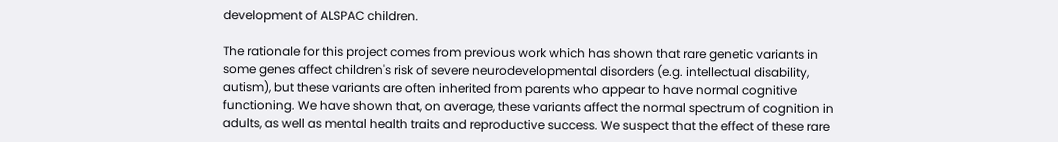development of ALSPAC children.

The rationale for this project comes from previous work which has shown that rare genetic variants in some genes affect children's risk of severe neurodevelopmental disorders (e.g. intellectual disability, autism), but these variants are often inherited from parents who appear to have normal cognitive functioning. We have shown that, on average, these variants affect the normal spectrum of cognition in adults, as well as mental health traits and reproductive success. We suspect that the effect of these rare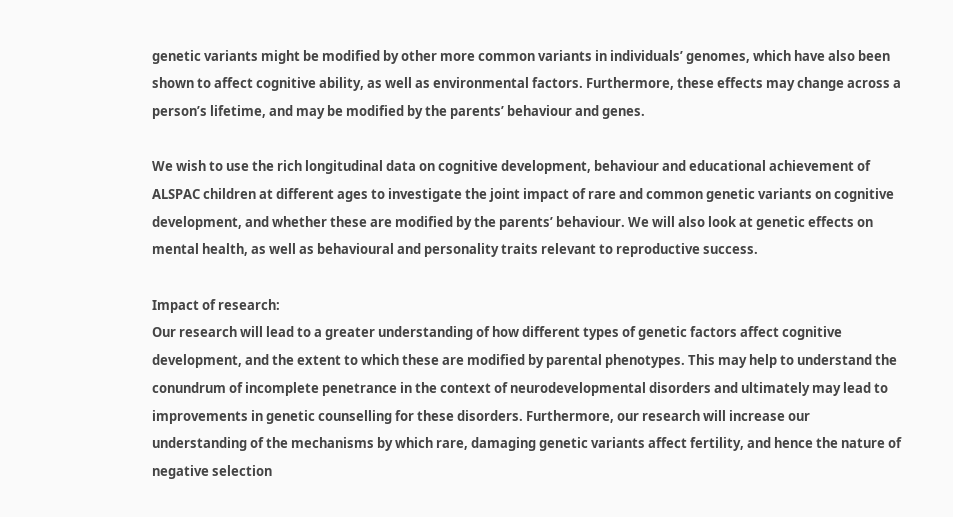genetic variants might be modified by other more common variants in individuals’ genomes, which have also been shown to affect cognitive ability, as well as environmental factors. Furthermore, these effects may change across a person’s lifetime, and may be modified by the parents’ behaviour and genes.

We wish to use the rich longitudinal data on cognitive development, behaviour and educational achievement of ALSPAC children at different ages to investigate the joint impact of rare and common genetic variants on cognitive development, and whether these are modified by the parents’ behaviour. We will also look at genetic effects on mental health, as well as behavioural and personality traits relevant to reproductive success.

Impact of research:
Our research will lead to a greater understanding of how different types of genetic factors affect cognitive development, and the extent to which these are modified by parental phenotypes. This may help to understand the conundrum of incomplete penetrance in the context of neurodevelopmental disorders and ultimately may lead to improvements in genetic counselling for these disorders. Furthermore, our research will increase our understanding of the mechanisms by which rare, damaging genetic variants affect fertility, and hence the nature of negative selection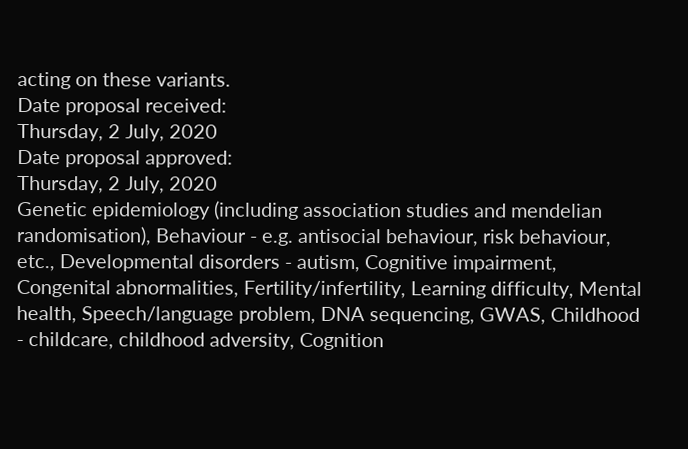acting on these variants.
Date proposal received:
Thursday, 2 July, 2020
Date proposal approved:
Thursday, 2 July, 2020
Genetic epidemiology (including association studies and mendelian randomisation), Behaviour - e.g. antisocial behaviour, risk behaviour, etc., Developmental disorders - autism, Cognitive impairment, Congenital abnormalities, Fertility/infertility, Learning difficulty, Mental health, Speech/language problem, DNA sequencing, GWAS, Childhood - childcare, childhood adversity, Cognition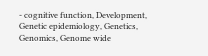- cognitive function, Development, Genetic epidemiology, Genetics, Genomics, Genome wide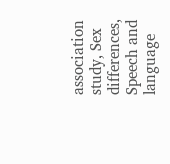association study, Sex differences, Speech and language